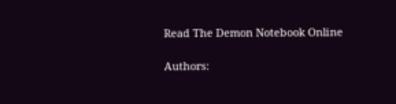Read The Demon Notebook Online

Authors: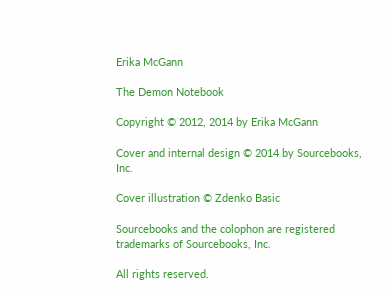Erika McGann

The Demon Notebook

Copyright © 2012, 2014 by Erika McGann

Cover and internal design © 2014 by Sourcebooks, Inc.

Cover illustration © Zdenko Basic

Sourcebooks and the colophon are registered trademarks of Sourcebooks, Inc.

All rights reserved.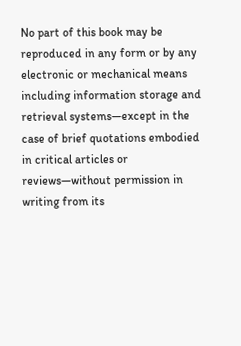No part of this book may be reproduced in any form or by any electronic or mechanical means including information storage and retrieval systems—except in the case of brief quotations embodied in critical articles or reviews—without permission in writing from its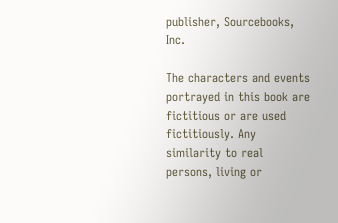publisher, Sourcebooks, Inc.

The characters and events portrayed in this book are fictitious or are used fictitiously. Any similarity to real persons, living or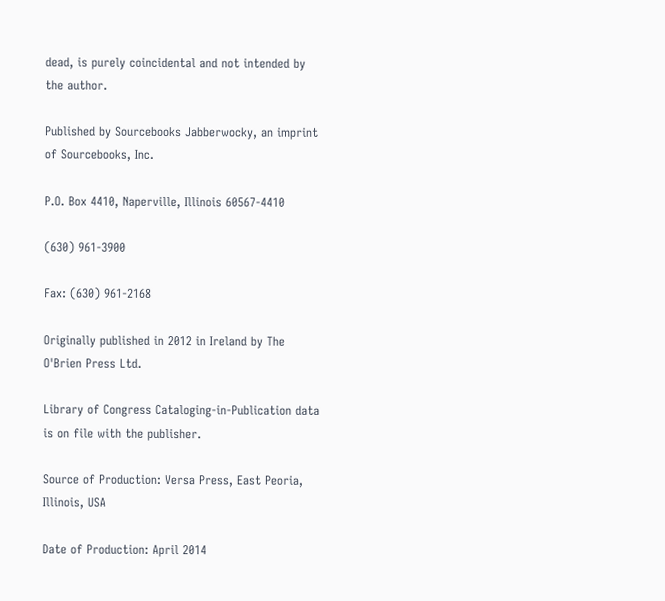dead, is purely coincidental and not intended by the author.

Published by Sourcebooks Jabberwocky, an imprint of Sourcebooks, Inc.

P.O. Box 4410, Naperville, Illinois 60567-4410

(630) 961-3900

Fax: (630) 961-2168

Originally published in 2012 in Ireland by The O'Brien Press Ltd.

Library of Congress Cataloging-in-Publication data is on file with the publisher.

Source of Production: Versa Press, East Peoria, Illinois, USA

Date of Production: April 2014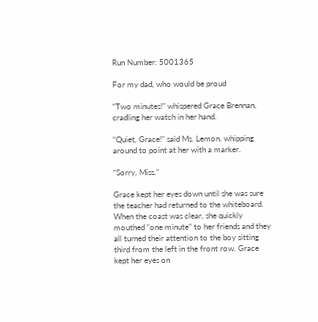Run Number: 5001365

For my dad, who would be proud

“Two minutes!” whispered Grace Brennan, cradling her watch in her hand.

“Quiet, Grace!” said Ms. Lemon, whipping around to point at her with a marker.

“Sorry, Miss.”

Grace kept her eyes down until she was sure the teacher had returned to the whiteboard. When the coast was clear, she quickly mouthed “one minute” to her friends and they all turned their attention to the boy sitting third from the left in the front row. Grace kept her eyes on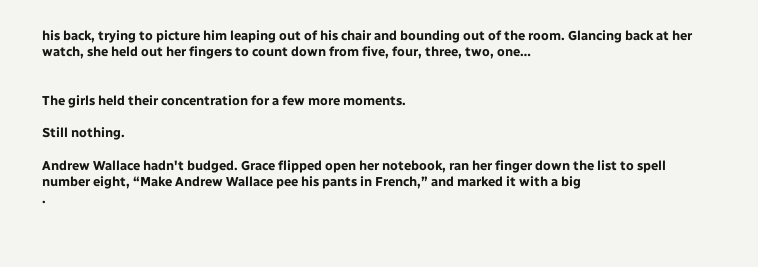his back, trying to picture him leaping out of his chair and bounding out of the room. Glancing back at her watch, she held out her fingers to count down from five, four, three, two, one…


The girls held their concentration for a few more moments.

Still nothing.

Andrew Wallace hadn't budged. Grace flipped open her notebook, ran her finger down the list to spell number eight, “Make Andrew Wallace pee his pants in French,” and marked it with a big
.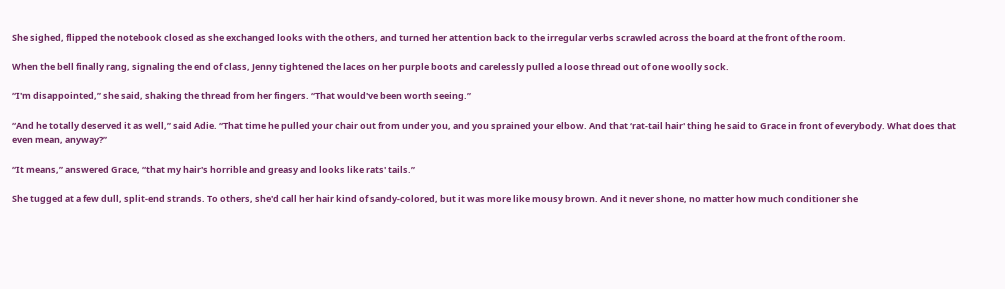She sighed, flipped the notebook closed as she exchanged looks with the others, and turned her attention back to the irregular verbs scrawled across the board at the front of the room.

When the bell finally rang, signaling the end of class, Jenny tightened the laces on her purple boots and carelessly pulled a loose thread out of one woolly sock.

“I'm disappointed,” she said, shaking the thread from her fingers. “That would've been worth seeing.”

“And he totally deserved it as well,” said Adie. “That time he pulled your chair out from under you, and you sprained your elbow. And that ‘rat-tail hair' thing he said to Grace in front of everybody. What does that even mean, anyway?”

“It means,” answered Grace, “that my hair's horrible and greasy and looks like rats' tails.”

She tugged at a few dull, split-end strands. To others, she'd call her hair kind of sandy-colored, but it was more like mousy brown. And it never shone, no matter how much conditioner she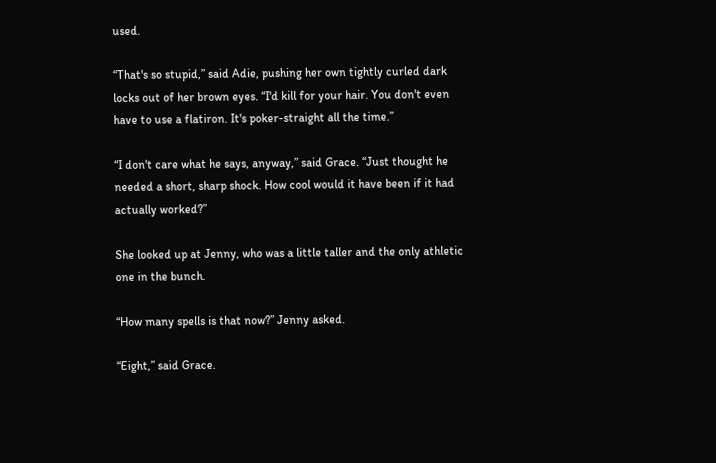used.

“That's so stupid,” said Adie, pushing her own tightly curled dark locks out of her brown eyes. “I'd kill for your hair. You don't even have to use a flatiron. It's poker-straight all the time.”

“I don't care what he says, anyway,” said Grace. “Just thought he needed a short, sharp shock. How cool would it have been if it had actually worked?”

She looked up at Jenny, who was a little taller and the only athletic one in the bunch.

“How many spells is that now?” Jenny asked.

“Eight,” said Grace.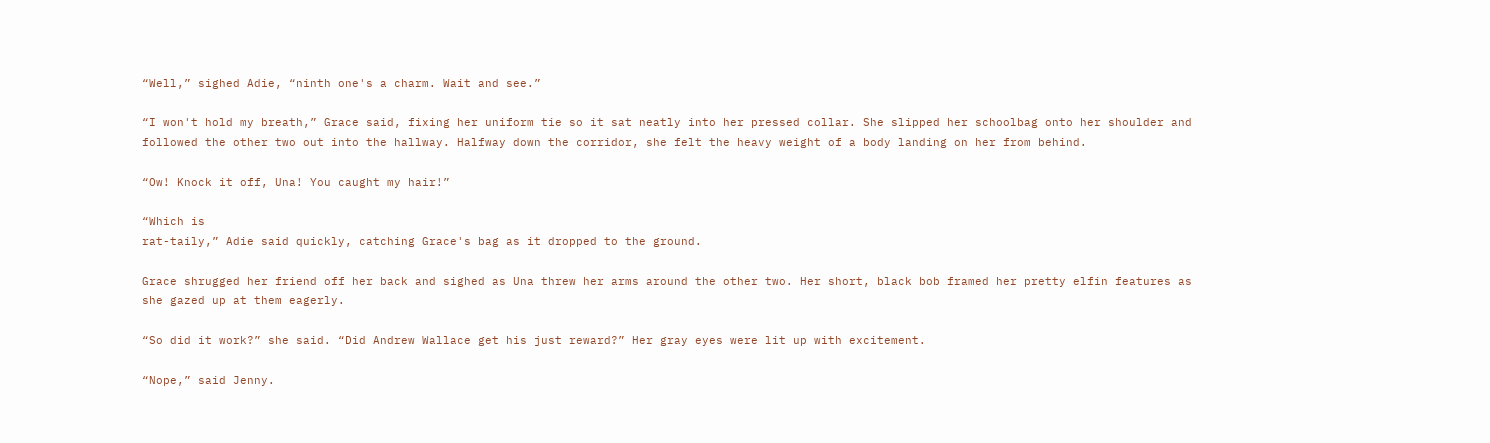“Well,” sighed Adie, “ninth one's a charm. Wait and see.”

“I won't hold my breath,” Grace said, fixing her uniform tie so it sat neatly into her pressed collar. She slipped her schoolbag onto her shoulder and followed the other two out into the hallway. Halfway down the corridor, she felt the heavy weight of a body landing on her from behind.

“Ow! Knock it off, Una! You caught my hair!”

“Which is
rat-taily,” Adie said quickly, catching Grace's bag as it dropped to the ground.

Grace shrugged her friend off her back and sighed as Una threw her arms around the other two. Her short, black bob framed her pretty elfin features as she gazed up at them eagerly.

“So did it work?” she said. “Did Andrew Wallace get his just reward?” Her gray eyes were lit up with excitement.

“Nope,” said Jenny.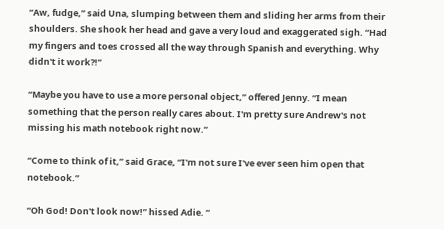“Aw, fudge,” said Una, slumping between them and sliding her arms from their shoulders. She shook her head and gave a very loud and exaggerated sigh. “Had my fingers and toes crossed all the way through Spanish and everything. Why didn't it work?!”

“Maybe you have to use a more personal object,” offered Jenny. “I mean something that the person really cares about. I'm pretty sure Andrew's not missing his math notebook right now.”

“Come to think of it,” said Grace, “I'm not sure I've ever seen him open that notebook.”

“Oh God! Don't look now!” hissed Adie. “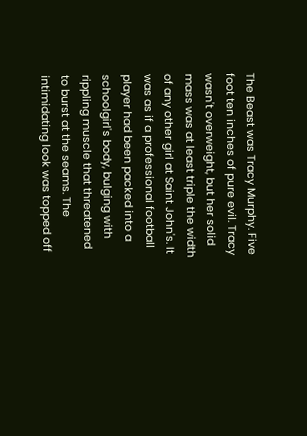The Beast was Tracy Murphy. Five foot ten inches of pure evil. Tracy wasn't overweight, but her solid mass was at least triple the width of any other girl at Saint John's. It was as if a professional football player had been packed into a schoolgirl's body, bulging with rippling muscle that threatened to burst at the seams. The intimidating look was topped off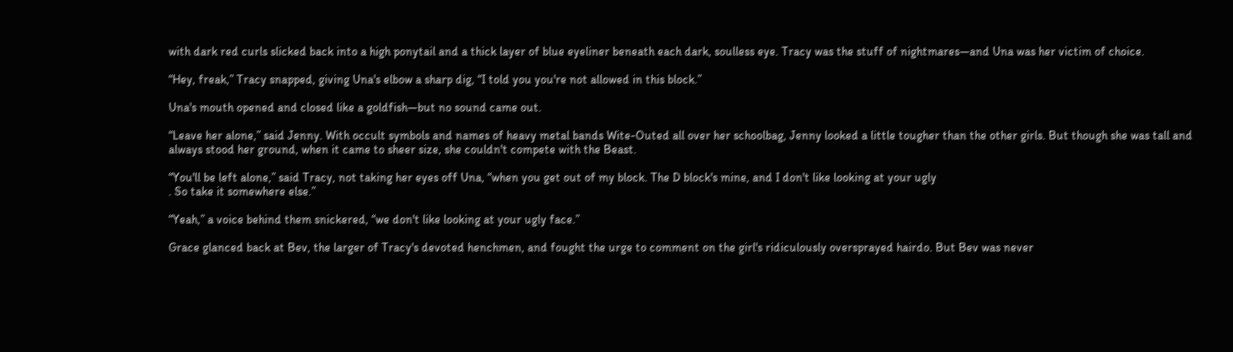with dark red curls slicked back into a high ponytail and a thick layer of blue eyeliner beneath each dark, soulless eye. Tracy was the stuff of nightmares—and Una was her victim of choice.

“Hey, freak,” Tracy snapped, giving Una's elbow a sharp dig, “I told you you're not allowed in this block.”

Una's mouth opened and closed like a goldfish—but no sound came out.

“Leave her alone,” said Jenny. With occult symbols and names of heavy metal bands Wite-Outed all over her schoolbag, Jenny looked a little tougher than the other girls. But though she was tall and always stood her ground, when it came to sheer size, she couldn't compete with the Beast.

“You'll be left alone,” said Tracy, not taking her eyes off Una, “when you get out of my block. The D block's mine, and I don't like looking at your ugly
. So take it somewhere else.”

“Yeah,” a voice behind them snickered, “we don't like looking at your ugly face.”

Grace glanced back at Bev, the larger of Tracy's devoted henchmen, and fought the urge to comment on the girl's ridiculously oversprayed hairdo. But Bev was never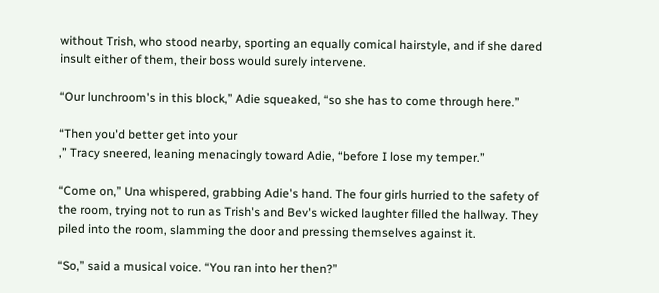without Trish, who stood nearby, sporting an equally comical hairstyle, and if she dared insult either of them, their boss would surely intervene.

“Our lunchroom's in this block,” Adie squeaked, “so she has to come through here.”

“Then you'd better get into your
,” Tracy sneered, leaning menacingly toward Adie, “before I lose my temper.”

“Come on,” Una whispered, grabbing Adie's hand. The four girls hurried to the safety of the room, trying not to run as Trish's and Bev's wicked laughter filled the hallway. They piled into the room, slamming the door and pressing themselves against it.

“So,” said a musical voice. “You ran into her then?”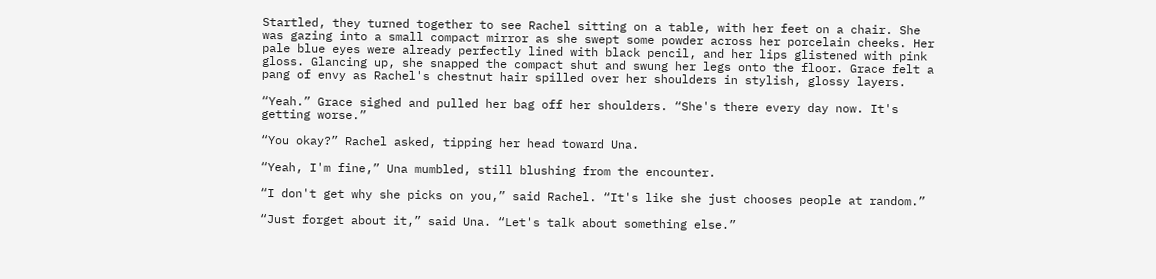Startled, they turned together to see Rachel sitting on a table, with her feet on a chair. She was gazing into a small compact mirror as she swept some powder across her porcelain cheeks. Her pale blue eyes were already perfectly lined with black pencil, and her lips glistened with pink gloss. Glancing up, she snapped the compact shut and swung her legs onto the floor. Grace felt a pang of envy as Rachel's chestnut hair spilled over her shoulders in stylish, glossy layers.

“Yeah.” Grace sighed and pulled her bag off her shoulders. “She's there every day now. It's getting worse.”

“You okay?” Rachel asked, tipping her head toward Una.

“Yeah, I'm fine,” Una mumbled, still blushing from the encounter.

“I don't get why she picks on you,” said Rachel. “It's like she just chooses people at random.”

“Just forget about it,” said Una. “Let's talk about something else.”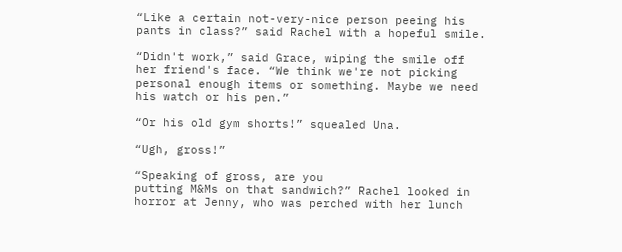“Like a certain not-very-nice person peeing his pants in class?” said Rachel with a hopeful smile.

“Didn't work,” said Grace, wiping the smile off her friend's face. “We think we're not picking personal enough items or something. Maybe we need his watch or his pen.”

“Or his old gym shorts!” squealed Una.

“Ugh, gross!”

“Speaking of gross, are you
putting M&Ms on that sandwich?” Rachel looked in horror at Jenny, who was perched with her lunch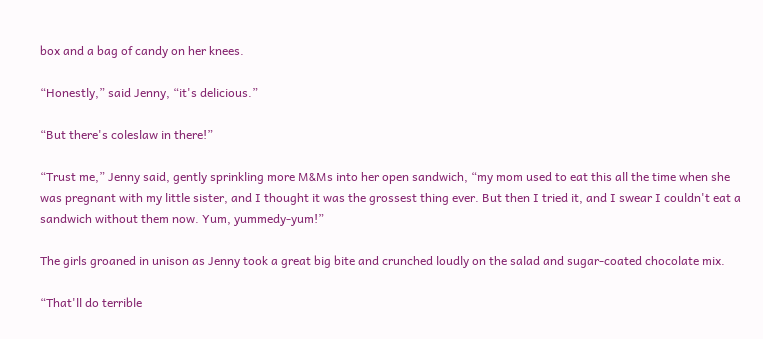box and a bag of candy on her knees.

“Honestly,” said Jenny, “it's delicious.”

“But there's coleslaw in there!”

“Trust me,” Jenny said, gently sprinkling more M&Ms into her open sandwich, “my mom used to eat this all the time when she was pregnant with my little sister, and I thought it was the grossest thing ever. But then I tried it, and I swear I couldn't eat a sandwich without them now. Yum, yummedy-yum!”

The girls groaned in unison as Jenny took a great big bite and crunched loudly on the salad and sugar-coated chocolate mix.

“That'll do terrible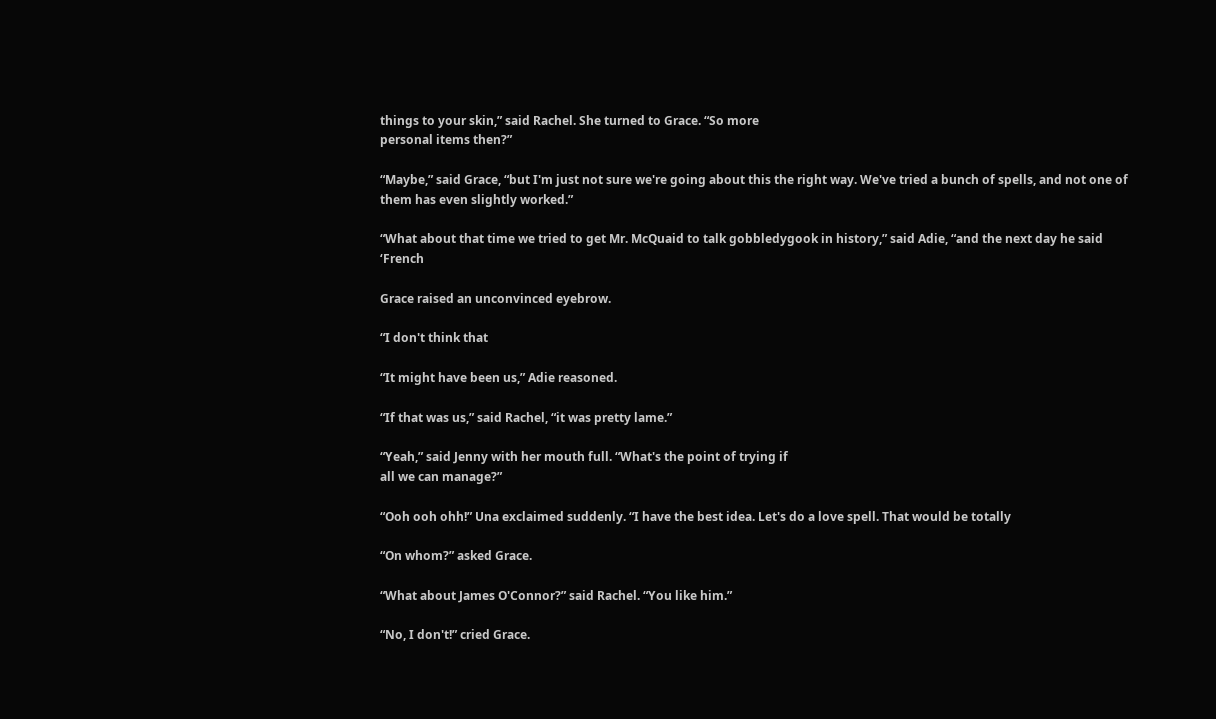things to your skin,” said Rachel. She turned to Grace. “So more
personal items then?”

“Maybe,” said Grace, “but I'm just not sure we're going about this the right way. We've tried a bunch of spells, and not one of them has even slightly worked.”

“What about that time we tried to get Mr. McQuaid to talk gobbledygook in history,” said Adie, “and the next day he said ‘French

Grace raised an unconvinced eyebrow.

“I don't think that

“It might have been us,” Adie reasoned.

“If that was us,” said Rachel, “it was pretty lame.”

“Yeah,” said Jenny with her mouth full. “What's the point of trying if
all we can manage?”

“Ooh ooh ohh!” Una exclaimed suddenly. “I have the best idea. Let's do a love spell. That would be totally

“On whom?” asked Grace.

“What about James O'Connor?” said Rachel. “You like him.”

“No, I don't!” cried Grace.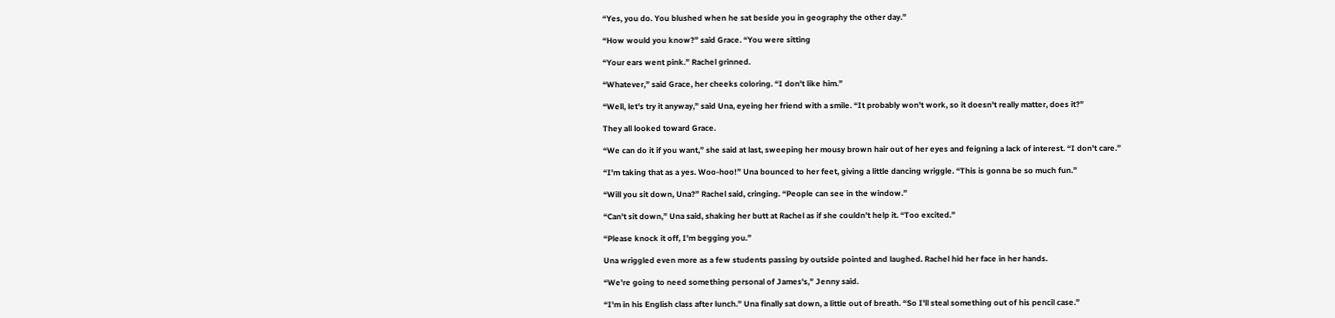“Yes, you do. You blushed when he sat beside you in geography the other day.”

“How would you know?” said Grace. “You were sitting

“Your ears went pink.” Rachel grinned.

“Whatever,” said Grace, her cheeks coloring. “I don't like him.”

“Well, let's try it anyway,” said Una, eyeing her friend with a smile. “It probably won't work, so it doesn't really matter, does it?”

They all looked toward Grace.

“We can do it if you want,” she said at last, sweeping her mousy brown hair out of her eyes and feigning a lack of interest. “I don't care.”

“I'm taking that as a yes. Woo-hoo!” Una bounced to her feet, giving a little dancing wriggle. “This is gonna be so much fun.”

“Will you sit down, Una?” Rachel said, cringing. “People can see in the window.”

“Can't sit down,” Una said, shaking her butt at Rachel as if she couldn't help it. “Too excited.”

“Please knock it off, I'm begging you.”

Una wriggled even more as a few students passing by outside pointed and laughed. Rachel hid her face in her hands.

“We're going to need something personal of James's,” Jenny said.

“I'm in his English class after lunch.” Una finally sat down, a little out of breath. “So I'll steal something out of his pencil case.”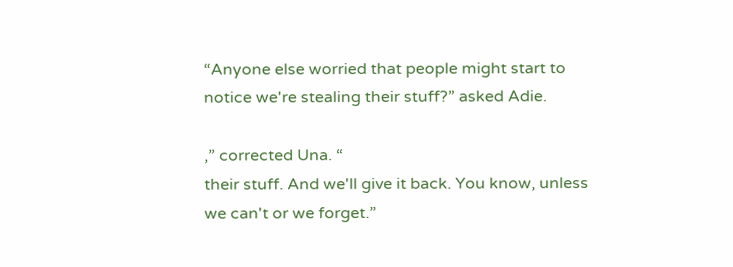“Anyone else worried that people might start to notice we're stealing their stuff?” asked Adie.

,” corrected Una. “
their stuff. And we'll give it back. You know, unless we can't or we forget.”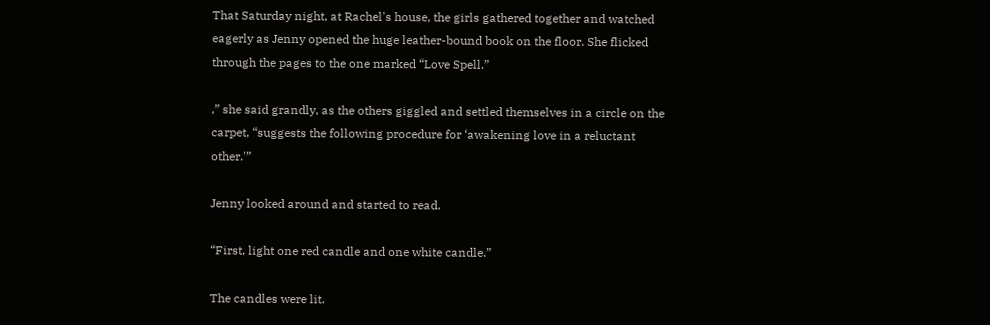That Saturday night, at Rachel's house, the girls gathered together and watched eagerly as Jenny opened the huge leather-bound book on the floor. She flicked through the pages to the one marked “Love Spell.”

,” she said grandly, as the others giggled and settled themselves in a circle on the carpet, “suggests the following procedure for ‘awakening love in a reluctant other.'”

Jenny looked around and started to read.

“First, light one red candle and one white candle.”

The candles were lit.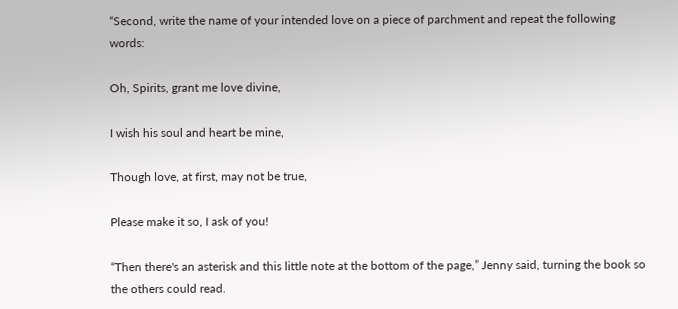“Second, write the name of your intended love on a piece of parchment and repeat the following words:

Oh, Spirits, grant me love divine,

I wish his soul and heart be mine,

Though love, at first, may not be true,

Please make it so, I ask of you!

“Then there's an asterisk and this little note at the bottom of the page,” Jenny said, turning the book so the others could read.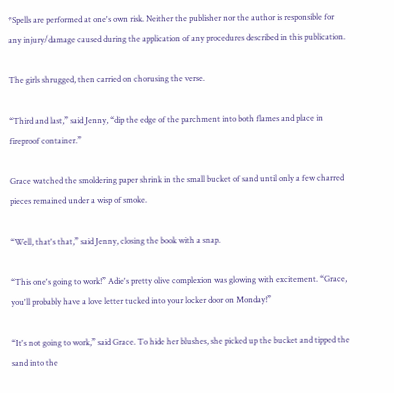*Spells are performed at one's own risk. Neither the publisher nor the author is responsible for any injury/damage caused during the application of any procedures described in this publication.

The girls shrugged, then carried on chorusing the verse.

“Third and last,” said Jenny, “dip the edge of the parchment into both flames and place in fireproof container.”

Grace watched the smoldering paper shrink in the small bucket of sand until only a few charred pieces remained under a wisp of smoke.

“Well, that's that,” said Jenny, closing the book with a snap.

“This one's going to work!” Adie's pretty olive complexion was glowing with excitement. “Grace, you'll probably have a love letter tucked into your locker door on Monday!”

“It's not going to work,” said Grace. To hide her blushes, she picked up the bucket and tipped the sand into the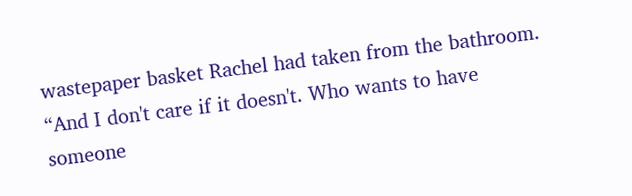wastepaper basket Rachel had taken from the bathroom. “And I don't care if it doesn't. Who wants to have someone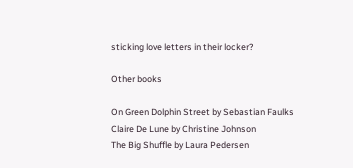sticking love letters in their locker?

Other books

On Green Dolphin Street by Sebastian Faulks
Claire De Lune by Christine Johnson
The Big Shuffle by Laura Pedersen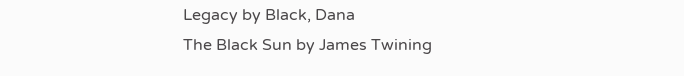Legacy by Black, Dana
The Black Sun by James Twining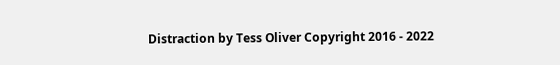Distraction by Tess Oliver Copyright 2016 - 2022